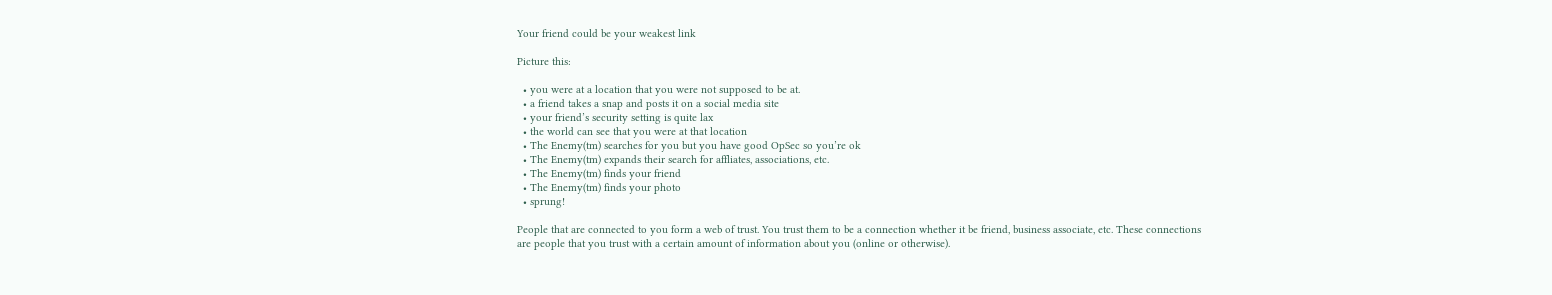Your friend could be your weakest link

Picture this:

  • you were at a location that you were not supposed to be at.
  • a friend takes a snap and posts it on a social media site
  • your friend’s security setting is quite lax
  • the world can see that you were at that location
  • The Enemy(tm) searches for you but you have good OpSec so you’re ok
  • The Enemy(tm) expands their search for affliates, associations, etc.
  • The Enemy(tm) finds your friend
  • The Enemy(tm) finds your photo
  • sprung!

People that are connected to you form a web of trust. You trust them to be a connection whether it be friend, business associate, etc. These connections are people that you trust with a certain amount of information about you (online or otherwise).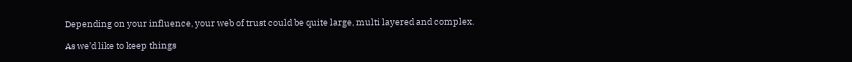Depending on your influence, your web of trust could be quite large, multi layered and complex.

As we’d like to keep things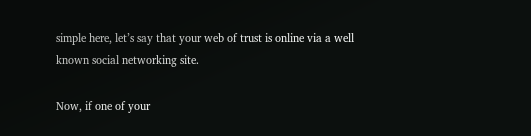simple here, let’s say that your web of trust is online via a well known social networking site.

Now, if one of your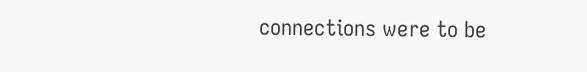connections were to be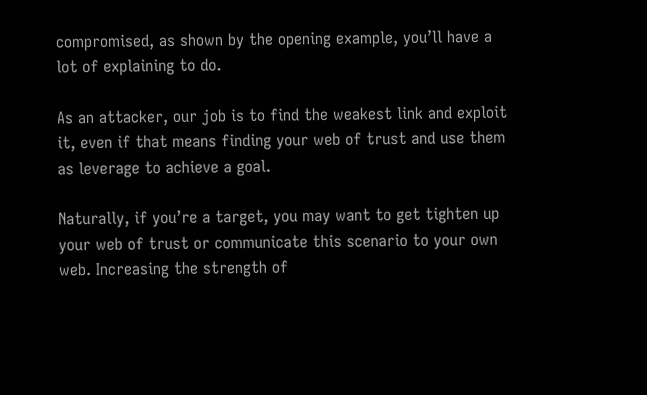compromised, as shown by the opening example, you’ll have a lot of explaining to do.

As an attacker, our job is to find the weakest link and exploit it, even if that means finding your web of trust and use them as leverage to achieve a goal.

Naturally, if you’re a target, you may want to get tighten up your web of trust or communicate this scenario to your own web. Increasing the strength of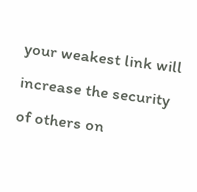your weakest link will increase the security of others on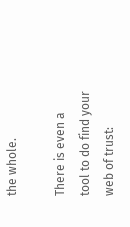the whole.

There is even a tool to do find your web of trust: